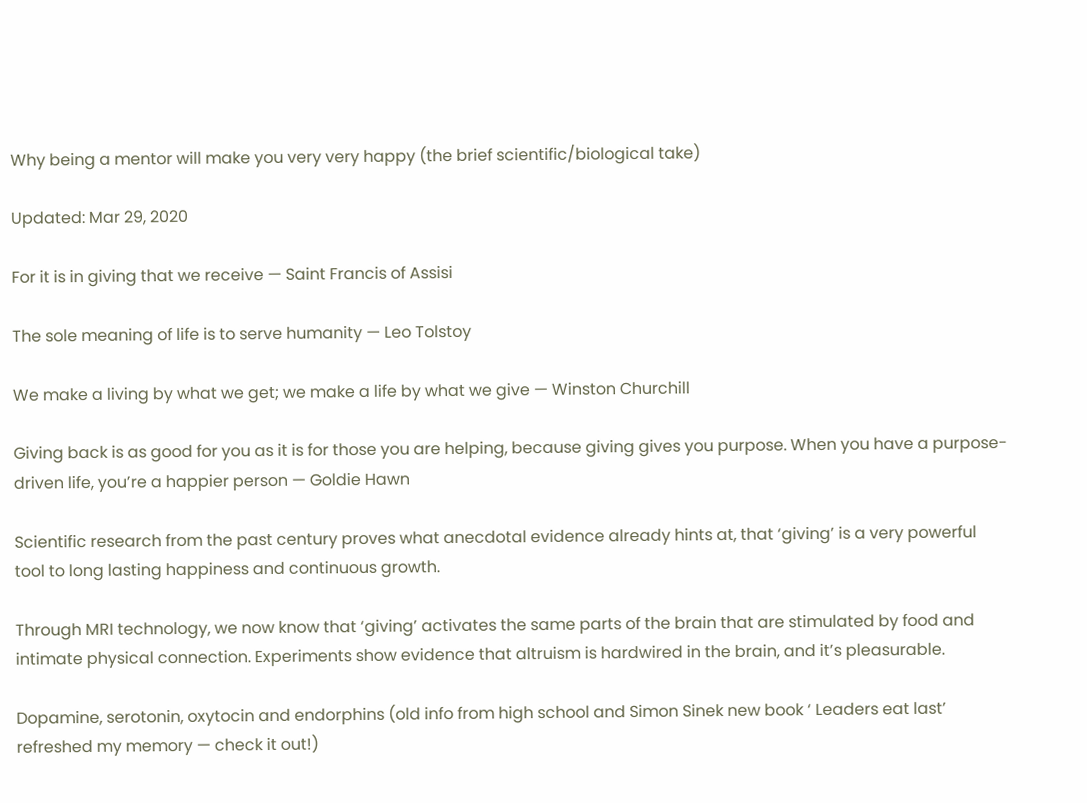Why being a mentor will make you very very happy (the brief scientific/biological take)

Updated: Mar 29, 2020

For it is in giving that we receive — Saint Francis of Assisi

The sole meaning of life is to serve humanity — Leo Tolstoy

We make a living by what we get; we make a life by what we give — Winston Churchill

Giving back is as good for you as it is for those you are helping, because giving gives you purpose. When you have a purpose-driven life, you’re a happier person — Goldie Hawn

Scientific research from the past century proves what anecdotal evidence already hints at, that ‘giving’ is a very powerful tool to long lasting happiness and continuous growth.

Through MRI technology, we now know that ‘giving’ activates the same parts of the brain that are stimulated by food and intimate physical connection. Experiments show evidence that altruism is hardwired in the brain, and it’s pleasurable.

Dopamine, serotonin, oxytocin and endorphins (old info from high school and Simon Sinek new book ‘ Leaders eat last’ refreshed my memory — check it out!)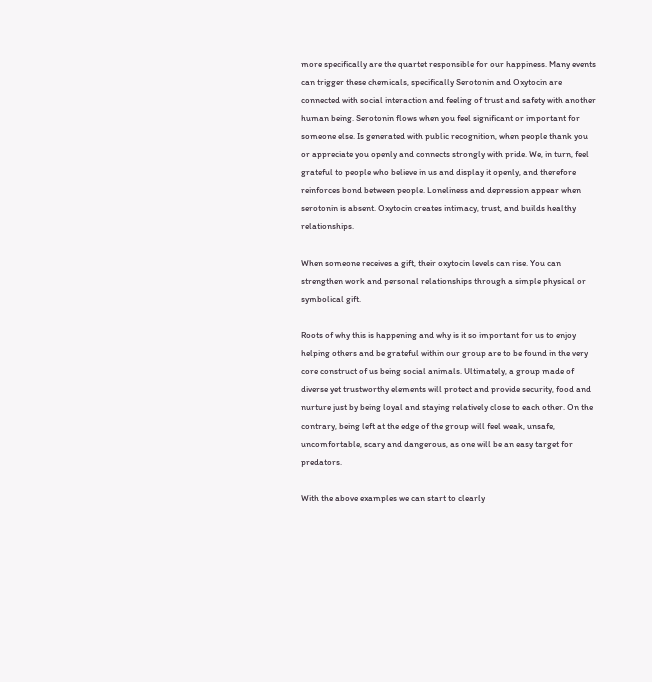more specifically are the quartet responsible for our happiness. Many events can trigger these chemicals, specifically Serotonin and Oxytocin are connected with social interaction and feeling of trust and safety with another human being. Serotonin flows when you feel significant or important for someone else. Is generated with public recognition, when people thank you or appreciate you openly and connects strongly with pride. We, in turn, feel grateful to people who believe in us and display it openly, and therefore reinforces bond between people. Loneliness and depression appear when serotonin is absent. Oxytocin creates intimacy, trust, and builds healthy relationships.

When someone receives a gift, their oxytocin levels can rise. You can strengthen work and personal relationships through a simple physical or symbolical gift.

Roots of why this is happening and why is it so important for us to enjoy helping others and be grateful within our group are to be found in the very core construct of us being social animals. Ultimately, a group made of diverse yet trustworthy elements will protect and provide security, food and nurture just by being loyal and staying relatively close to each other. On the contrary, being left at the edge of the group will feel weak, unsafe, uncomfortable, scary and dangerous, as one will be an easy target for predators.

With the above examples we can start to clearly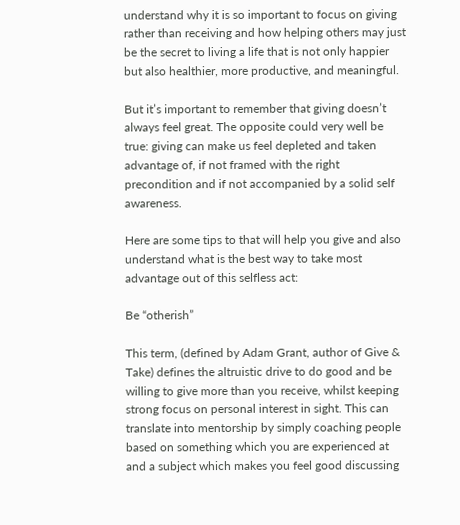understand why it is so important to focus on giving rather than receiving and how helping others may just be the secret to living a life that is not only happier but also healthier, more productive, and meaningful.

But it’s important to remember that giving doesn’t always feel great. The opposite could very well be true: giving can make us feel depleted and taken advantage of, if not framed with the right precondition and if not accompanied by a solid self awareness.

Here are some tips to that will help you give and also understand what is the best way to take most advantage out of this selfless act:

Be “otherish”

This term, (defined by Adam Grant, author of Give & Take) defines the altruistic drive to do good and be willing to give more than you receive, whilst keeping strong focus on personal interest in sight. This can translate into mentorship by simply coaching people based on something which you are experienced at and a subject which makes you feel good discussing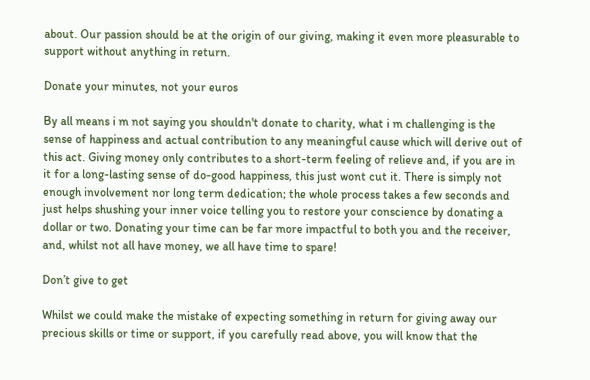about. Our passion should be at the origin of our giving, making it even more pleasurable to support without anything in return.

Donate your minutes, not your euros

By all means i m not saying you shouldn't donate to charity, what i m challenging is the sense of happiness and actual contribution to any meaningful cause which will derive out of this act. Giving money only contributes to a short-term feeling of relieve and, if you are in it for a long-lasting sense of do-good happiness, this just wont cut it. There is simply not enough involvement nor long term dedication; the whole process takes a few seconds and just helps shushing your inner voice telling you to restore your conscience by donating a dollar or two. Donating your time can be far more impactful to both you and the receiver, and, whilst not all have money, we all have time to spare!

Don’t give to get

Whilst we could make the mistake of expecting something in return for giving away our precious skills or time or support, if you carefully read above, you will know that the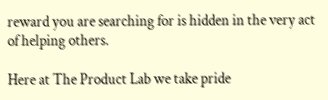reward you are searching for is hidden in the very act of helping others.

Here at The Product Lab we take pride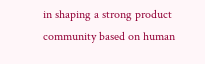in shaping a strong product community based on human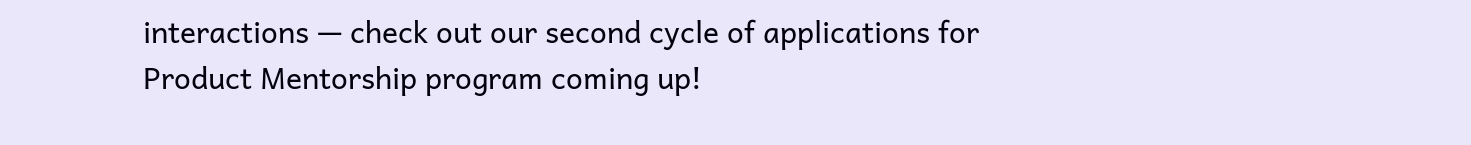interactions — check out our second cycle of applications for Product Mentorship program coming up!